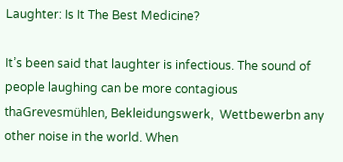Laughter: Is It The Best Medicine?

It’s been said that laughter is infectious. The sound of people laughing can be more contagious thaGrevesmühlen, Bekleidungswerk,  Wettbewerbn any other noise in the world. When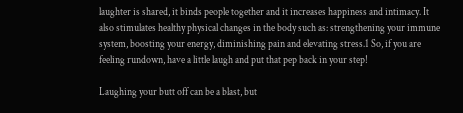laughter is shared, it binds people together and it increases happiness and intimacy. It also stimulates healthy physical changes in the body such as: strengthening your immune system, boosting your energy, diminishing pain and elevating stress.1 So, if you are feeling rundown, have a little laugh and put that pep back in your step!

Laughing your butt off can be a blast, but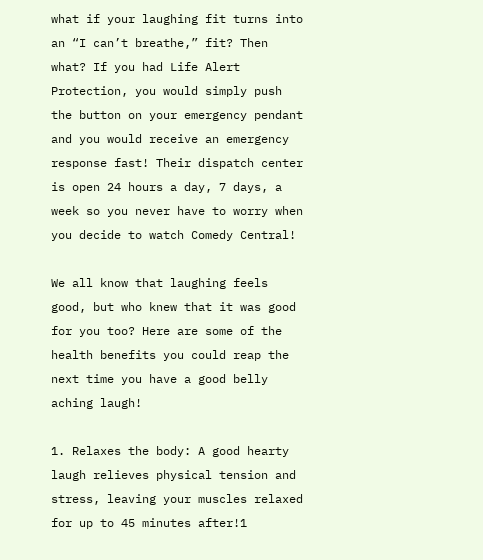what if your laughing fit turns into an “I can’t breathe,” fit? Then what? If you had Life Alert Protection, you would simply push the button on your emergency pendant and you would receive an emergency response fast! Their dispatch center is open 24 hours a day, 7 days, a week so you never have to worry when you decide to watch Comedy Central!

We all know that laughing feels good, but who knew that it was good for you too? Here are some of the health benefits you could reap the next time you have a good belly aching laugh!

1. Relaxes the body: A good hearty laugh relieves physical tension and stress, leaving your muscles relaxed for up to 45 minutes after!1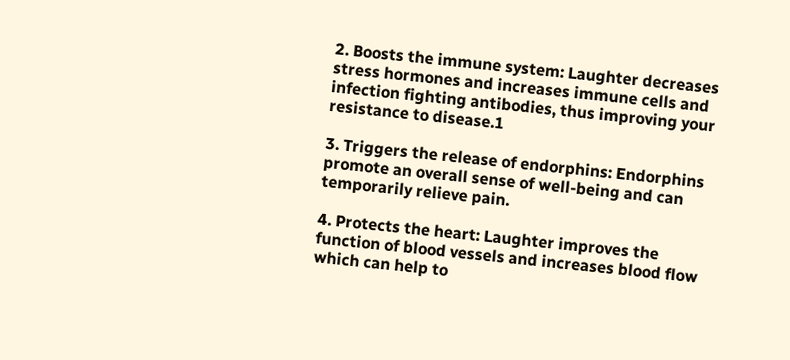2. Boosts the immune system: Laughter decreases stress hormones and increases immune cells and infection fighting antibodies, thus improving your resistance to disease.1

3. Triggers the release of endorphins: Endorphins promote an overall sense of well-being and can temporarily relieve pain.

4. Protects the heart: Laughter improves the function of blood vessels and increases blood flow which can help to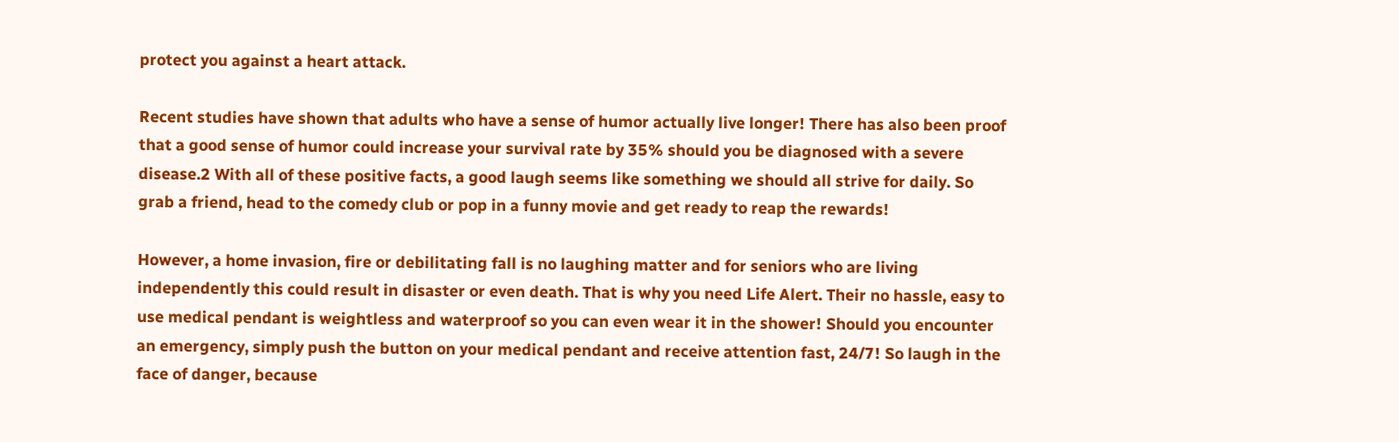protect you against a heart attack.

Recent studies have shown that adults who have a sense of humor actually live longer! There has also been proof that a good sense of humor could increase your survival rate by 35% should you be diagnosed with a severe disease.2 With all of these positive facts, a good laugh seems like something we should all strive for daily. So grab a friend, head to the comedy club or pop in a funny movie and get ready to reap the rewards!

However, a home invasion, fire or debilitating fall is no laughing matter and for seniors who are living independently this could result in disaster or even death. That is why you need Life Alert. Their no hassle, easy to use medical pendant is weightless and waterproof so you can even wear it in the shower! Should you encounter an emergency, simply push the button on your medical pendant and receive attention fast, 24/7! So laugh in the face of danger, because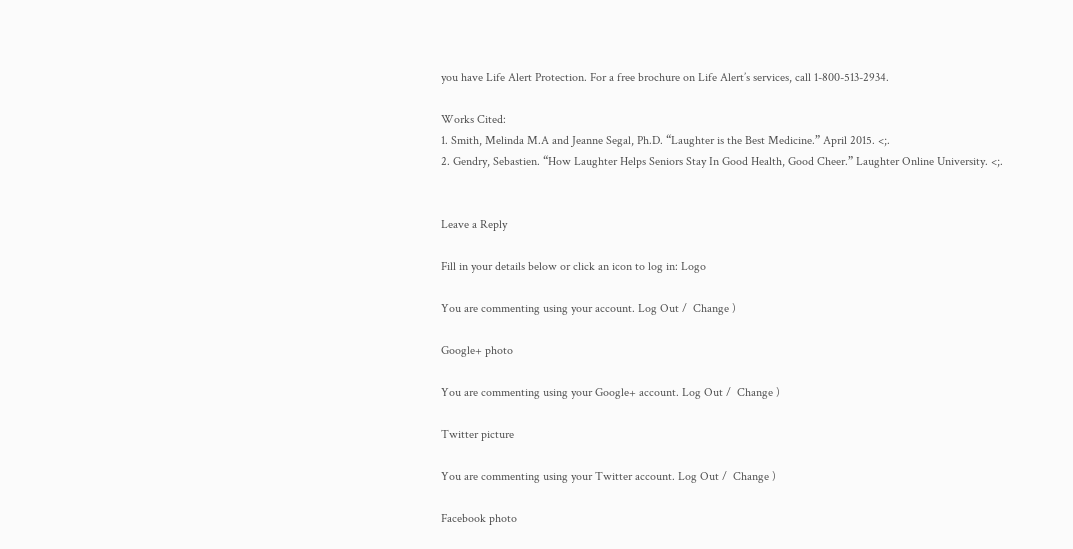you have Life Alert Protection. For a free brochure on Life Alert’s services, call 1-800-513-2934.

Works Cited:
1. Smith, Melinda M.A and Jeanne Segal, Ph.D. “Laughter is the Best Medicine.” April 2015. <;.
2. Gendry, Sebastien. “How Laughter Helps Seniors Stay In Good Health, Good Cheer.” Laughter Online University. <;.


Leave a Reply

Fill in your details below or click an icon to log in: Logo

You are commenting using your account. Log Out /  Change )

Google+ photo

You are commenting using your Google+ account. Log Out /  Change )

Twitter picture

You are commenting using your Twitter account. Log Out /  Change )

Facebook photo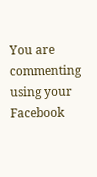You are commenting using your Facebook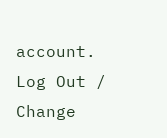account. Log Out /  Change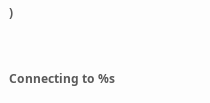)


Connecting to %s